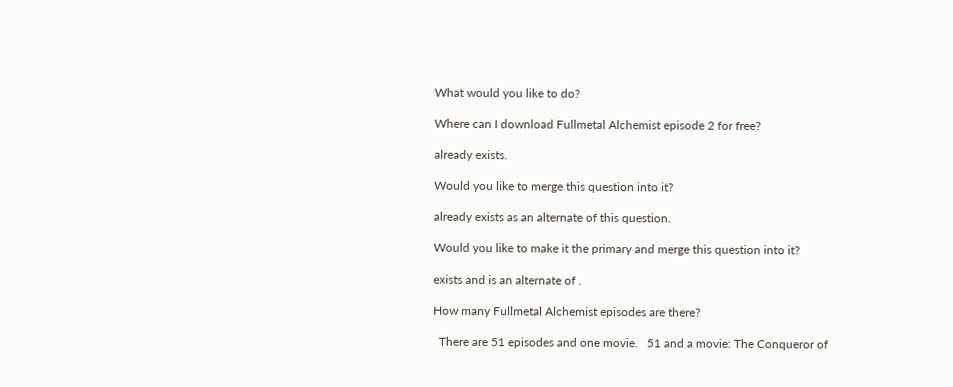What would you like to do?

Where can I download Fullmetal Alchemist episode 2 for free?

already exists.

Would you like to merge this question into it?

already exists as an alternate of this question.

Would you like to make it the primary and merge this question into it?

exists and is an alternate of .

How many Fullmetal Alchemist episodes are there?

  There are 51 episodes and one movie.   51 and a movie: The Conqueror of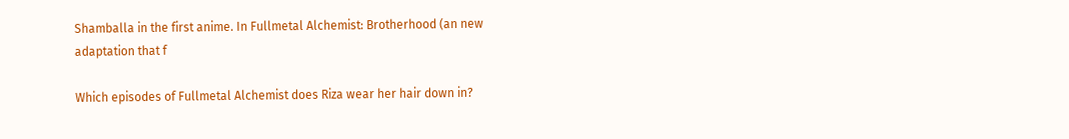Shamballa in the first anime. In Fullmetal Alchemist: Brotherhood (an new adaptation that f

Which episodes of Fullmetal Alchemist does Riza wear her hair down in?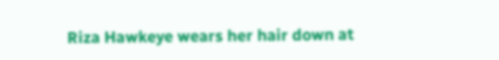Riza Hawkeye wears her hair down at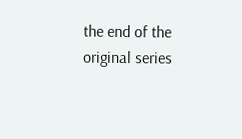the end of the original series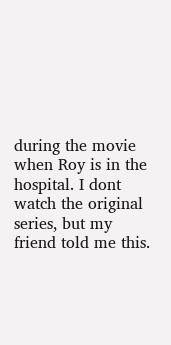during the movie when Roy is in the hospital. I dont watch the original series, but my friend told me this.